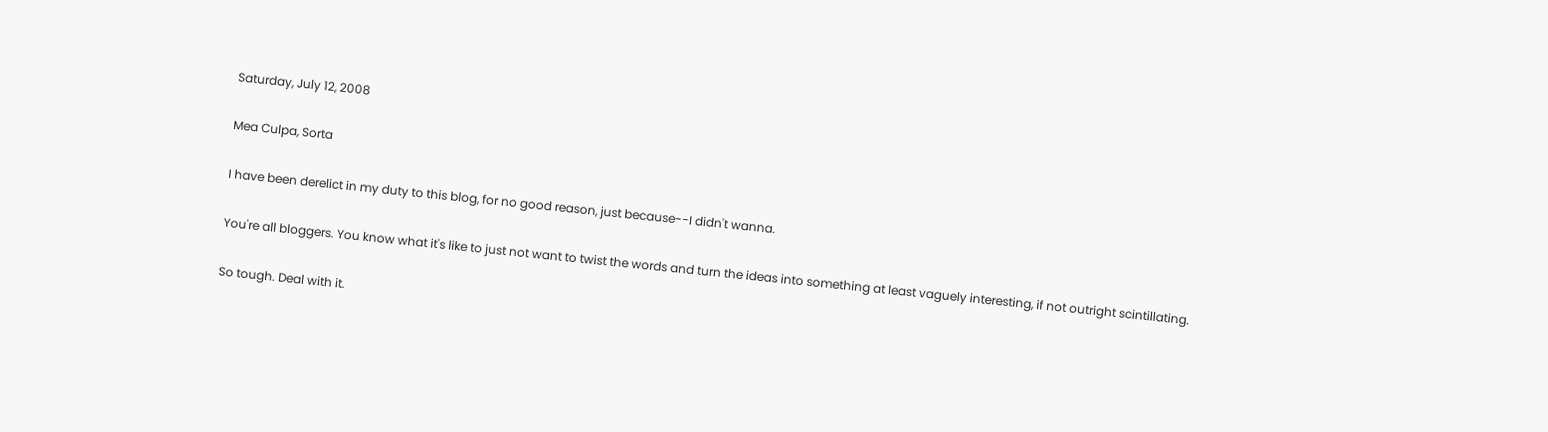Saturday, July 12, 2008

Mea Culpa, Sorta

I have been derelict in my duty to this blog, for no good reason, just because--I didn't wanna.

You're all bloggers. You know what it's like to just not want to twist the words and turn the ideas into something at least vaguely interesting, if not outright scintillating.

So tough. Deal with it.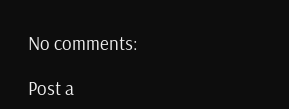No comments:

Post a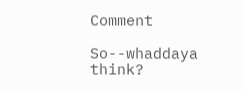Comment

So--whaddaya think?